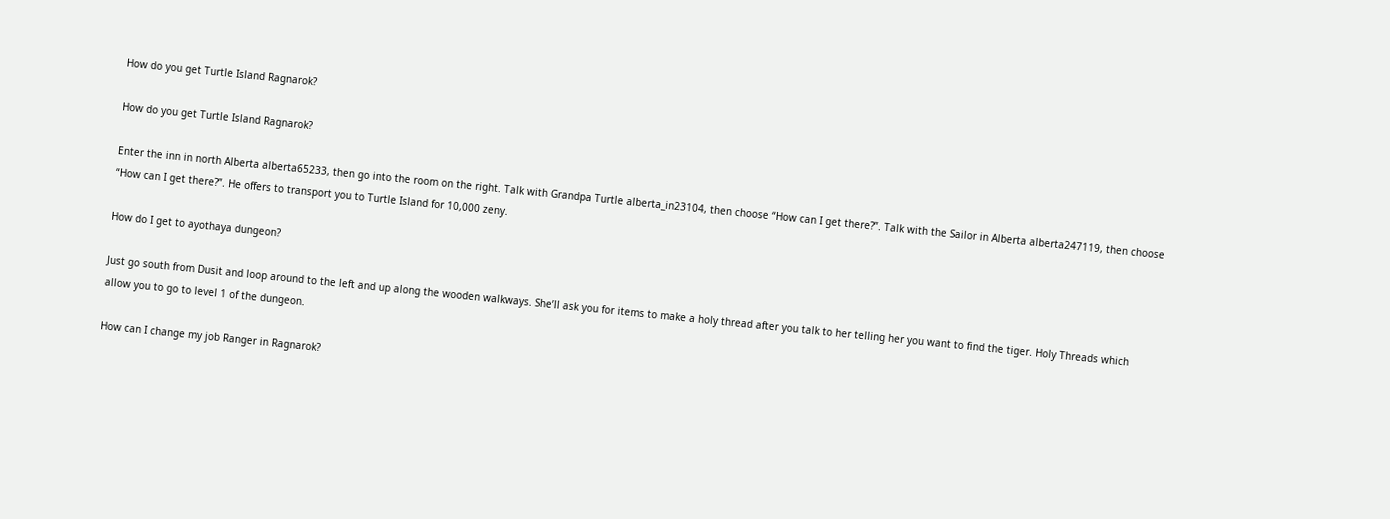How do you get Turtle Island Ragnarok?

How do you get Turtle Island Ragnarok?

Enter the inn in north Alberta alberta65233, then go into the room on the right. Talk with Grandpa Turtle alberta_in23104, then choose “How can I get there?”. Talk with the Sailor in Alberta alberta247119, then choose “How can I get there?”. He offers to transport you to Turtle Island for 10,000 zeny.

How do I get to ayothaya dungeon?

Just go south from Dusit and loop around to the left and up along the wooden walkways. She’ll ask you for items to make a holy thread after you talk to her telling her you want to find the tiger. Holy Threads which allow you to go to level 1 of the dungeon.

How can I change my job Ranger in Ragnarok?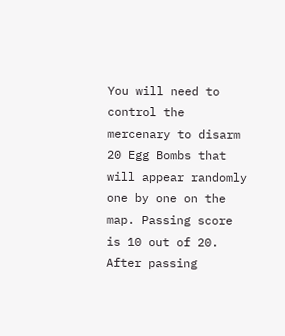You will need to control the mercenary to disarm 20 Egg Bombs that will appear randomly one by one on the map. Passing score is 10 out of 20. After passing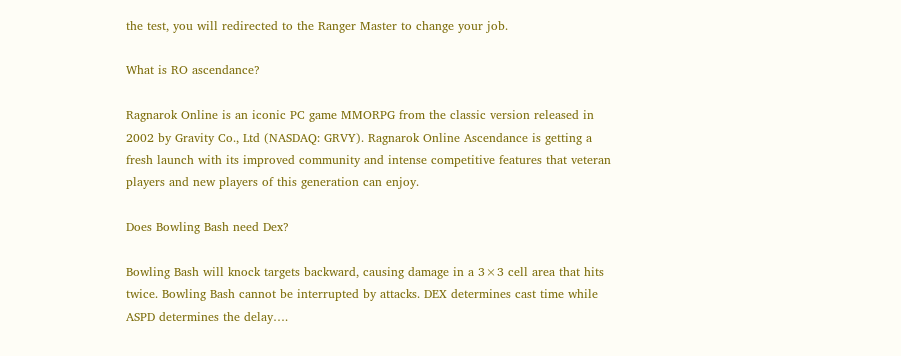the test, you will redirected to the Ranger Master to change your job.

What is RO ascendance?

Ragnarok Online is an iconic PC game MMORPG from the classic version released in 2002 by Gravity Co., Ltd (NASDAQ: GRVY). Ragnarok Online Ascendance is getting a fresh launch with its improved community and intense competitive features that veteran players and new players of this generation can enjoy.

Does Bowling Bash need Dex?

Bowling Bash will knock targets backward, causing damage in a 3×3 cell area that hits twice. Bowling Bash cannot be interrupted by attacks. DEX determines cast time while ASPD determines the delay….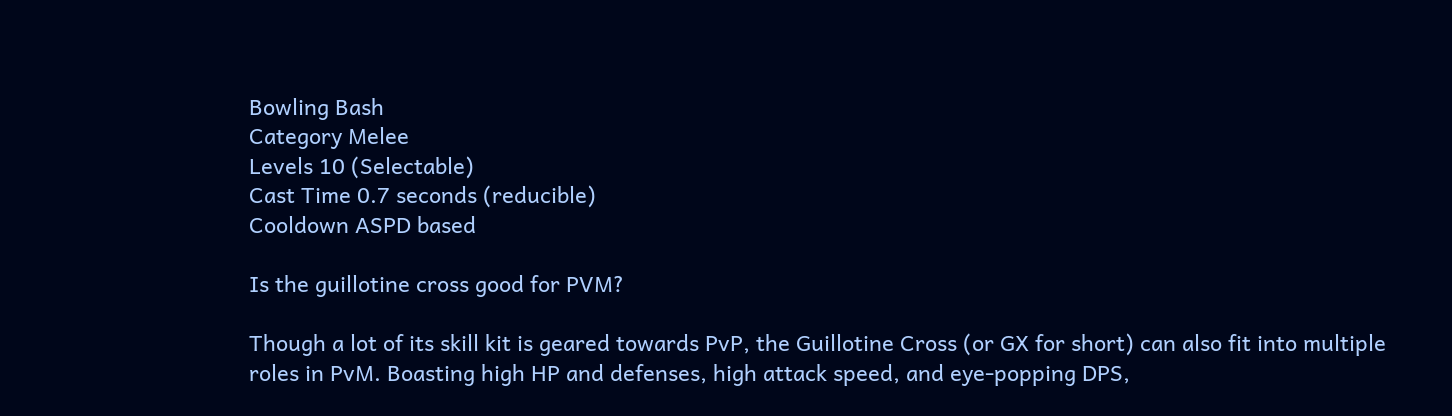Bowling Bash
Category Melee
Levels 10 (Selectable)
Cast Time 0.7 seconds (reducible)
Cooldown ASPD based

Is the guillotine cross good for PVM?

Though a lot of its skill kit is geared towards PvP, the Guillotine Cross (or GX for short) can also fit into multiple roles in PvM. Boasting high HP and defenses, high attack speed, and eye-popping DPS,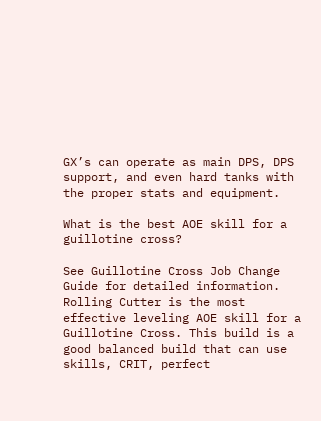GX’s can operate as main DPS, DPS support, and even hard tanks with the proper stats and equipment.

What is the best AOE skill for a guillotine cross?

See Guillotine Cross Job Change Guide for detailed information. Rolling Cutter is the most effective leveling AOE skill for a Guillotine Cross. This build is a good balanced build that can use skills, CRIT, perfect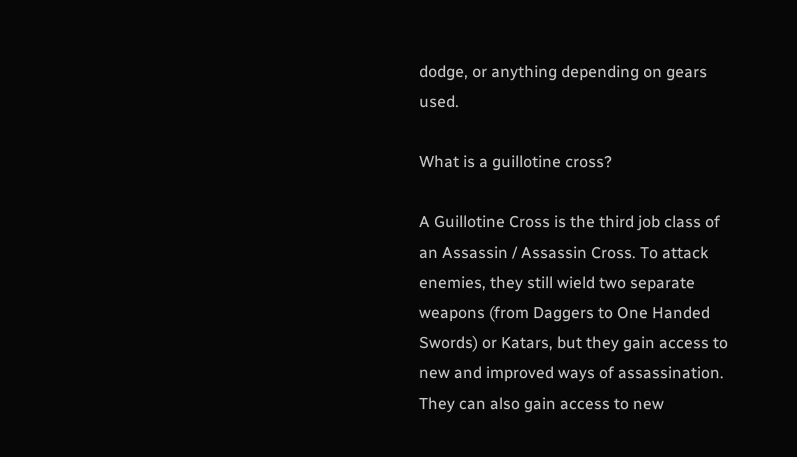dodge, or anything depending on gears used.

What is a guillotine cross?

A Guillotine Cross is the third job class of an Assassin / Assassin Cross. To attack enemies, they still wield two separate weapons (from Daggers to One Handed Swords) or Katars, but they gain access to new and improved ways of assassination. They can also gain access to new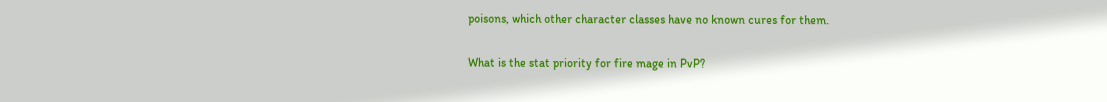poisons, which other character classes have no known cures for them.

What is the stat priority for fire mage in PvP?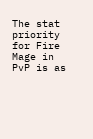The stat priority for Fire Mage in PvP is as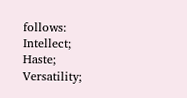follows: Intellect; Haste; Versatility;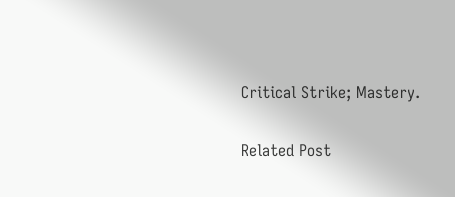Critical Strike; Mastery.

Related Post